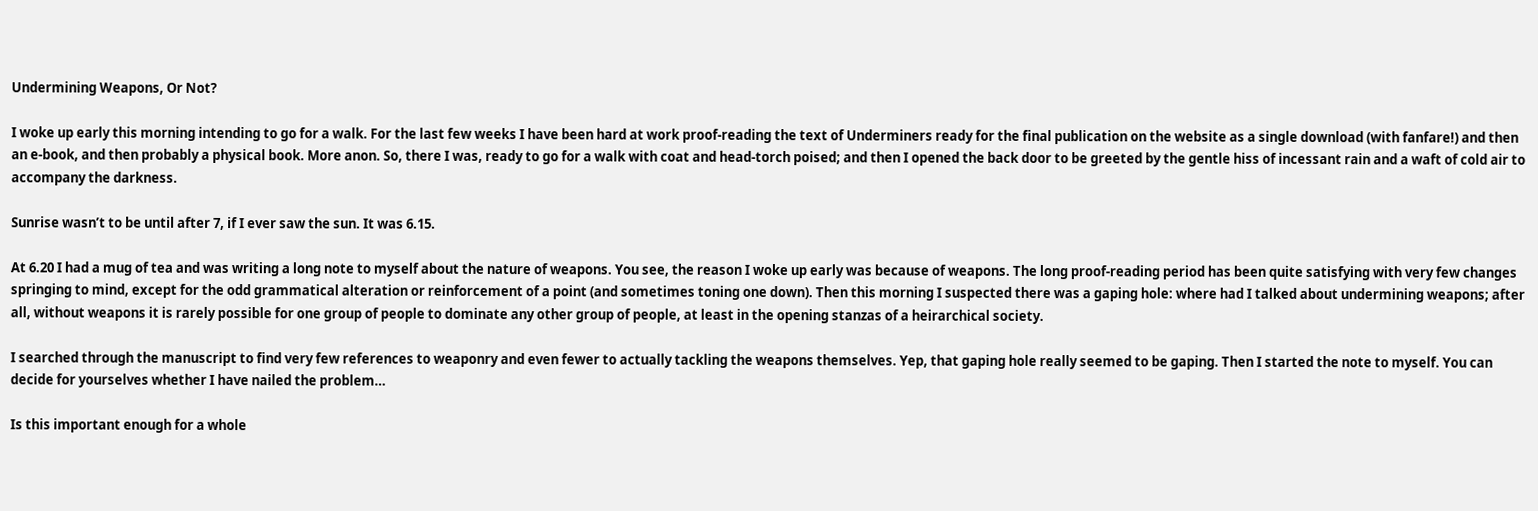Undermining Weapons, Or Not?

I woke up early this morning intending to go for a walk. For the last few weeks I have been hard at work proof-reading the text of Underminers ready for the final publication on the website as a single download (with fanfare!) and then an e-book, and then probably a physical book. More anon. So, there I was, ready to go for a walk with coat and head-torch poised; and then I opened the back door to be greeted by the gentle hiss of incessant rain and a waft of cold air to accompany the darkness.

Sunrise wasn’t to be until after 7, if I ever saw the sun. It was 6.15.

At 6.20 I had a mug of tea and was writing a long note to myself about the nature of weapons. You see, the reason I woke up early was because of weapons. The long proof-reading period has been quite satisfying with very few changes springing to mind, except for the odd grammatical alteration or reinforcement of a point (and sometimes toning one down). Then this morning I suspected there was a gaping hole: where had I talked about undermining weapons; after all, without weapons it is rarely possible for one group of people to dominate any other group of people, at least in the opening stanzas of a heirarchical society.

I searched through the manuscript to find very few references to weaponry and even fewer to actually tackling the weapons themselves. Yep, that gaping hole really seemed to be gaping. Then I started the note to myself. You can decide for yourselves whether I have nailed the problem…

Is this important enough for a whole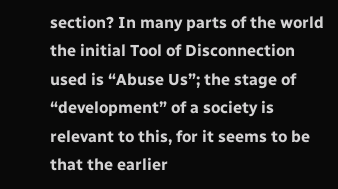section? In many parts of the world the initial Tool of Disconnection used is “Abuse Us”; the stage of “development” of a society is relevant to this, for it seems to be that the earlier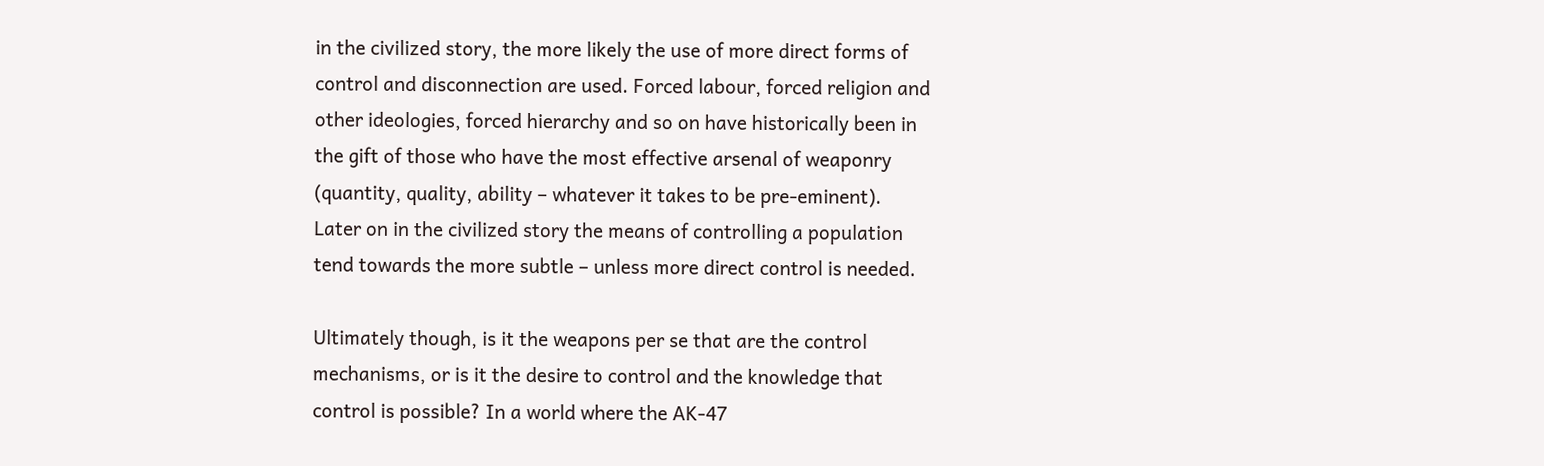in the civilized story, the more likely the use of more direct forms of control and disconnection are used. Forced labour, forced religion and other ideologies, forced hierarchy and so on have historically been in the gift of those who have the most effective arsenal of weaponry (quantity, quality, ability – whatever it takes to be pre-eminent). Later on in the civilized story the means of controlling a population tend towards the more subtle – unless more direct control is needed.

Ultimately though, is it the weapons per se that are the control mechanisms, or is it the desire to control and the knowledge that control is possible? In a world where the AK-47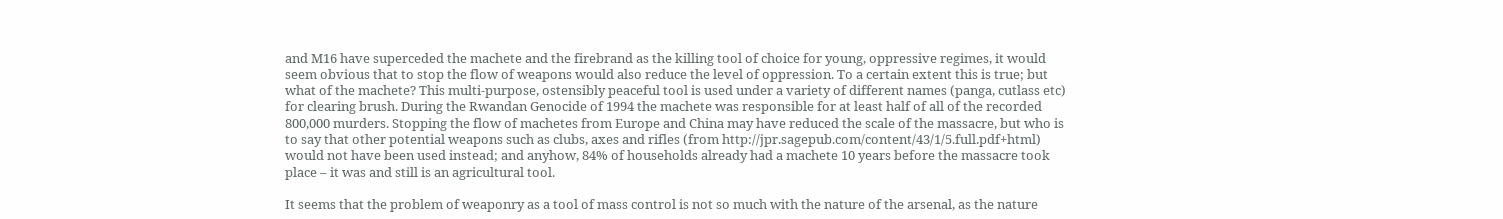and M16 have superceded the machete and the firebrand as the killing tool of choice for young, oppressive regimes, it would seem obvious that to stop the flow of weapons would also reduce the level of oppression. To a certain extent this is true; but what of the machete? This multi-purpose, ostensibly peaceful tool is used under a variety of different names (panga, cutlass etc) for clearing brush. During the Rwandan Genocide of 1994 the machete was responsible for at least half of all of the recorded 800,000 murders. Stopping the flow of machetes from Europe and China may have reduced the scale of the massacre, but who is to say that other potential weapons such as clubs, axes and rifles (from http://jpr.sagepub.com/content/43/1/5.full.pdf+html) would not have been used instead; and anyhow, 84% of households already had a machete 10 years before the massacre took place – it was and still is an agricultural tool.

It seems that the problem of weaponry as a tool of mass control is not so much with the nature of the arsenal, as the nature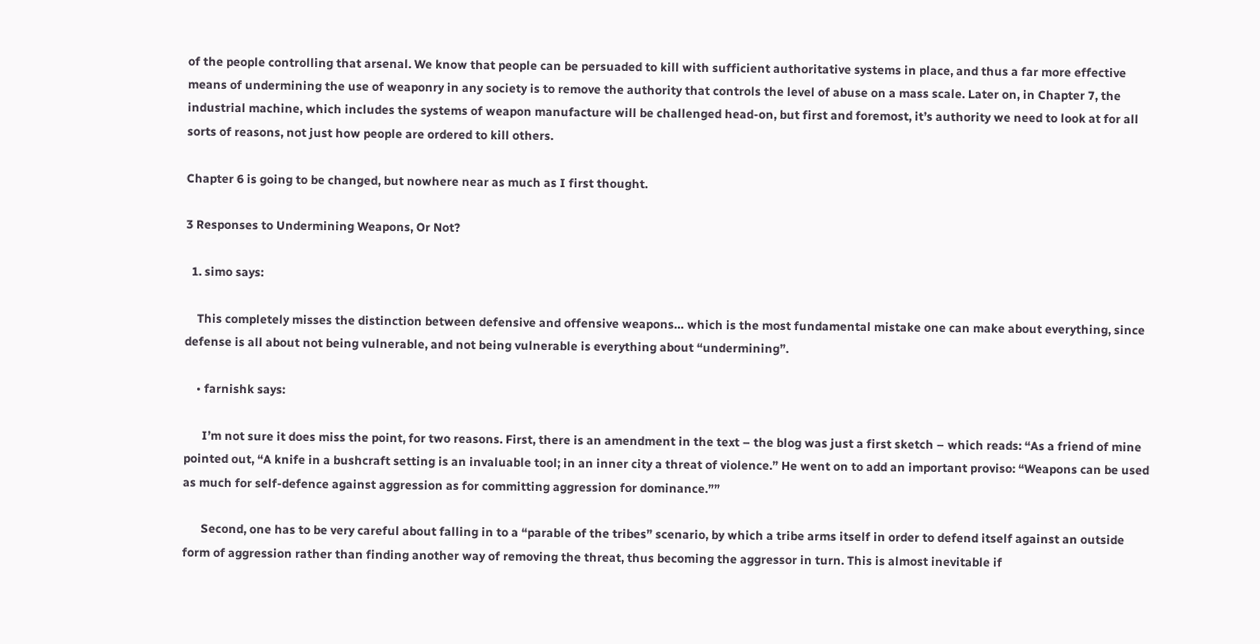of the people controlling that arsenal. We know that people can be persuaded to kill with sufficient authoritative systems in place, and thus a far more effective means of undermining the use of weaponry in any society is to remove the authority that controls the level of abuse on a mass scale. Later on, in Chapter 7, the industrial machine, which includes the systems of weapon manufacture will be challenged head-on, but first and foremost, it’s authority we need to look at for all sorts of reasons, not just how people are ordered to kill others.

Chapter 6 is going to be changed, but nowhere near as much as I first thought.

3 Responses to Undermining Weapons, Or Not?

  1. simo says:

    This completely misses the distinction between defensive and offensive weapons… which is the most fundamental mistake one can make about everything, since defense is all about not being vulnerable, and not being vulnerable is everything about “undermining”.

    • farnishk says:

      I’m not sure it does miss the point, for two reasons. First, there is an amendment in the text – the blog was just a first sketch – which reads: “As a friend of mine pointed out, “A knife in a bushcraft setting is an invaluable tool; in an inner city a threat of violence.” He went on to add an important proviso: “Weapons can be used as much for self-defence against aggression as for committing aggression for dominance.””

      Second, one has to be very careful about falling in to a “parable of the tribes” scenario, by which a tribe arms itself in order to defend itself against an outside form of aggression rather than finding another way of removing the threat, thus becoming the aggressor in turn. This is almost inevitable if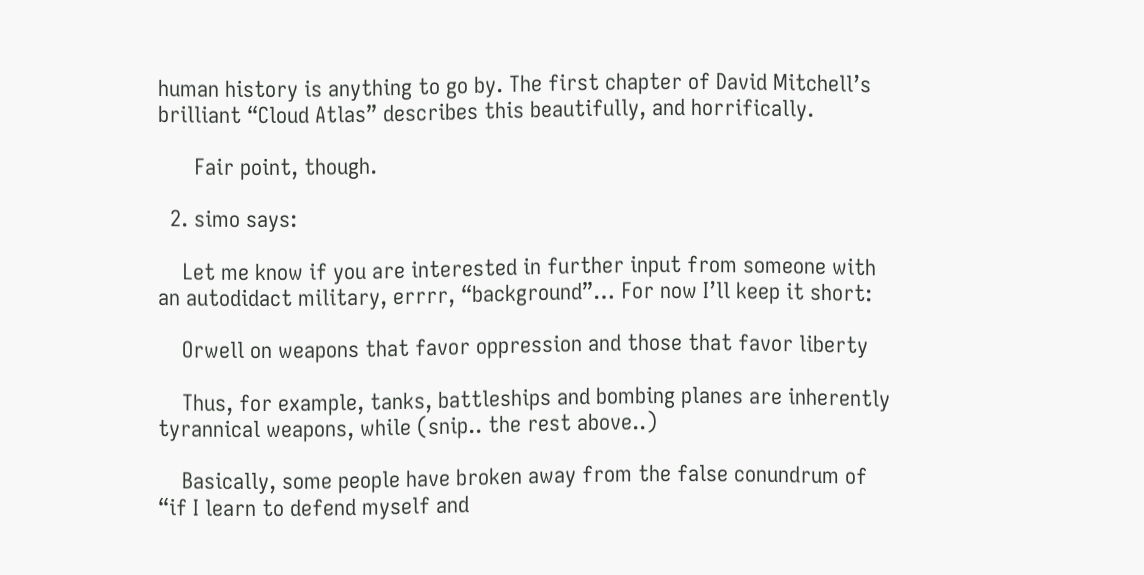human history is anything to go by. The first chapter of David Mitchell’s brilliant “Cloud Atlas” describes this beautifully, and horrifically.

      Fair point, though.

  2. simo says:

    Let me know if you are interested in further input from someone with an autodidact military, errrr, “background”… For now I’ll keep it short:

    Orwell on weapons that favor oppression and those that favor liberty

    Thus, for example, tanks, battleships and bombing planes are inherently tyrannical weapons, while (snip.. the rest above..)

    Basically, some people have broken away from the false conundrum of “if I learn to defend myself and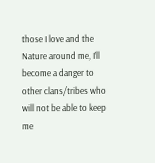those I love and the Nature around me, I’ll become a danger to other clans/tribes who will not be able to keep me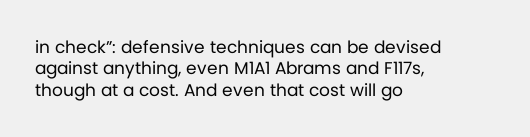in check”: defensive techniques can be devised against anything, even M1A1 Abrams and F117s, though at a cost. And even that cost will go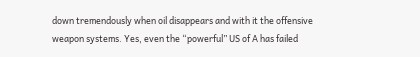down tremendously when oil disappears and with it the offensive weapon systems. Yes, even the “powerful” US of A has failed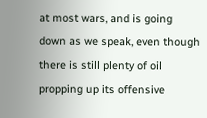at most wars, and is going down as we speak, even though there is still plenty of oil propping up its offensive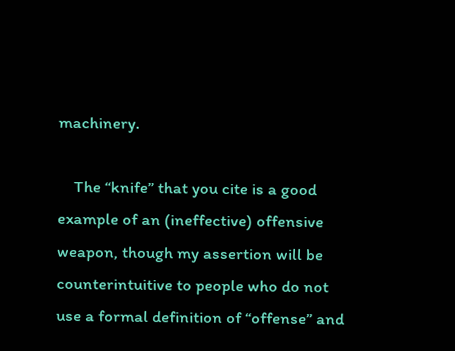machinery.

    The “knife” that you cite is a good example of an (ineffective) offensive weapon, though my assertion will be counterintuitive to people who do not use a formal definition of “offense” and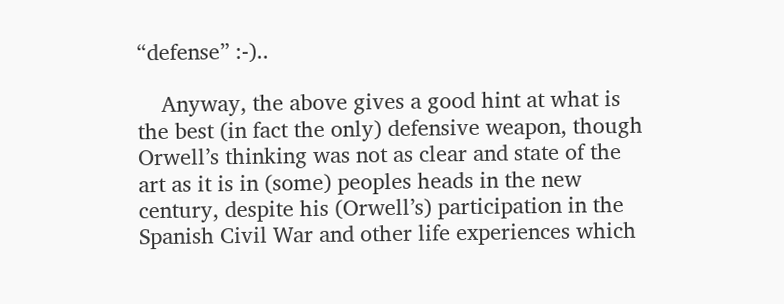“defense” :-)..

    Anyway, the above gives a good hint at what is the best (in fact the only) defensive weapon, though Orwell’s thinking was not as clear and state of the art as it is in (some) peoples heads in the new century, despite his (Orwell’s) participation in the Spanish Civil War and other life experiences which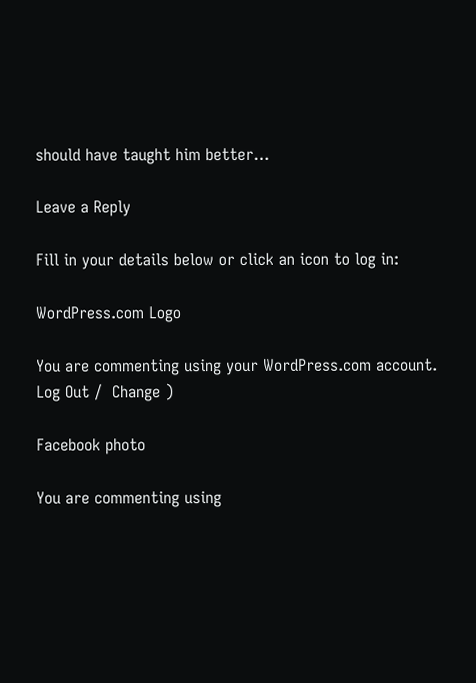should have taught him better…

Leave a Reply

Fill in your details below or click an icon to log in:

WordPress.com Logo

You are commenting using your WordPress.com account. Log Out /  Change )

Facebook photo

You are commenting using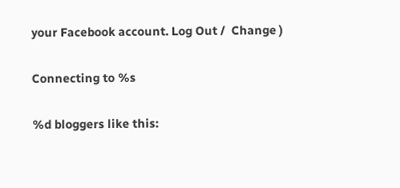your Facebook account. Log Out /  Change )

Connecting to %s

%d bloggers like this: